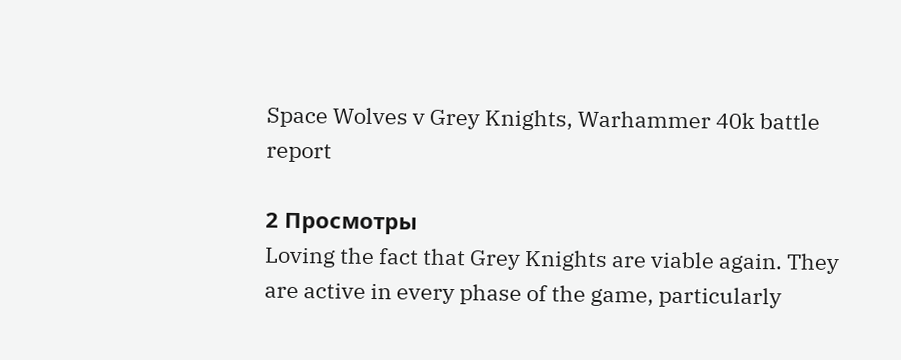Space Wolves v Grey Knights, Warhammer 40k battle report

2 Просмотры
Loving the fact that Grey Knights are viable again. They are active in every phase of the game, particularly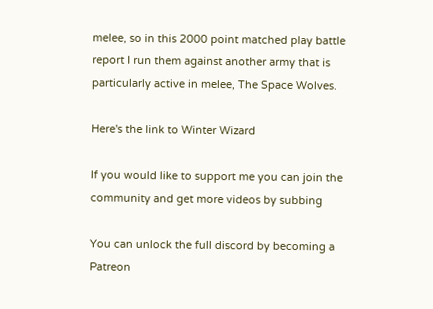melee, so in this 2000 point matched play battle report I run them against another army that is particularly active in melee, The Space Wolves.

Here's the link to Winter Wizard

If you would like to support me you can join the community and get more videos by subbing

You can unlock the full discord by becoming a Patreon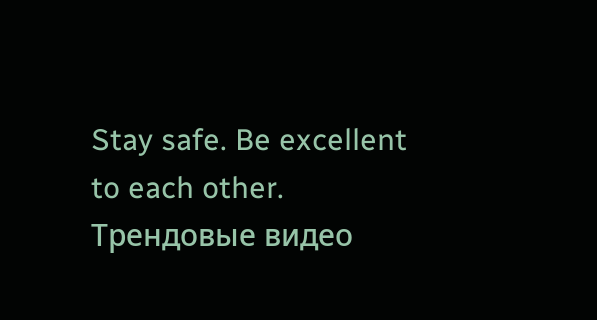Stay safe. Be excellent to each other.
Трендовые видео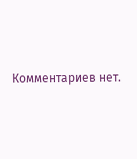Комментариев нет.